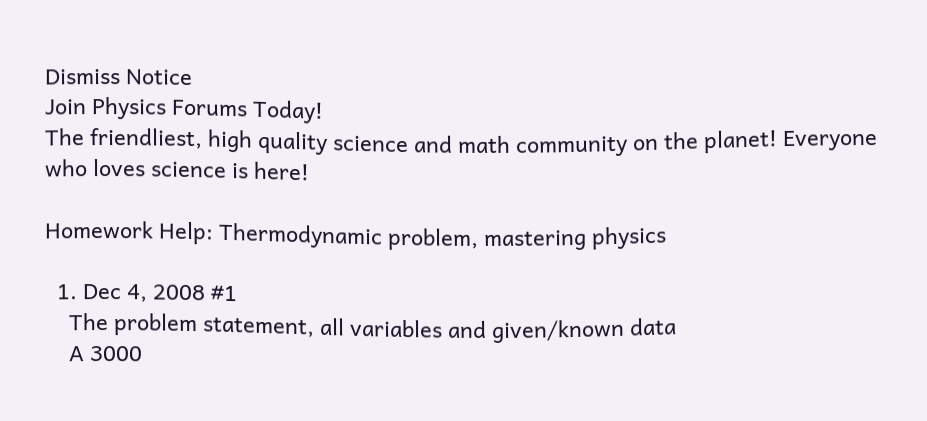Dismiss Notice
Join Physics Forums Today!
The friendliest, high quality science and math community on the planet! Everyone who loves science is here!

Homework Help: Thermodynamic problem, mastering physics

  1. Dec 4, 2008 #1
    The problem statement, all variables and given/known data
    A 3000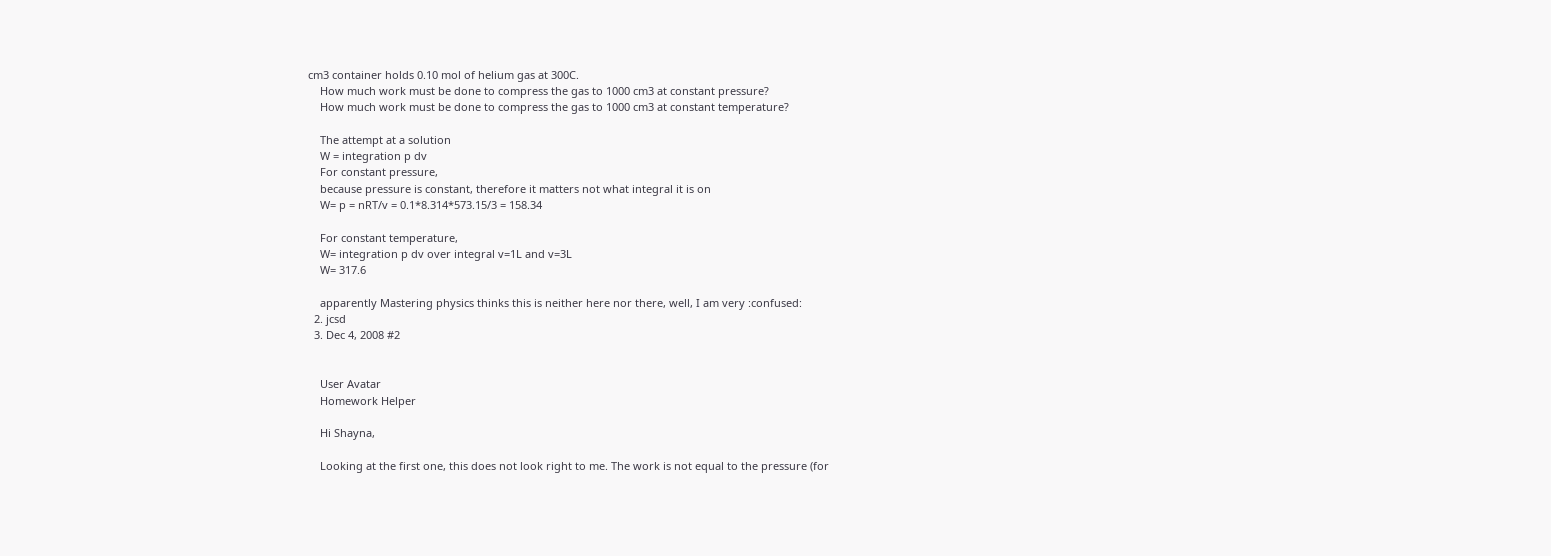cm3 container holds 0.10 mol of helium gas at 300C.
    How much work must be done to compress the gas to 1000 cm3 at constant pressure?
    How much work must be done to compress the gas to 1000 cm3 at constant temperature?

    The attempt at a solution
    W = integration p dv
    For constant pressure,
    because pressure is constant, therefore it matters not what integral it is on
    W= p = nRT/v = 0.1*8.314*573.15/3 = 158.34

    For constant temperature,
    W= integration p dv over integral v=1L and v=3L
    W= 317.6

    apparently Mastering physics thinks this is neither here nor there, well, I am very :confused:
  2. jcsd
  3. Dec 4, 2008 #2


    User Avatar
    Homework Helper

    Hi Shayna,

    Looking at the first one, this does not look right to me. The work is not equal to the pressure (for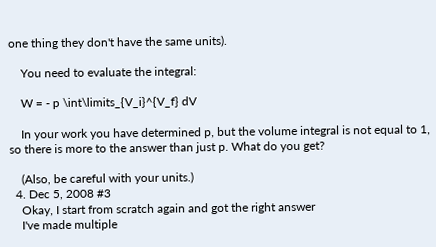one thing they don't have the same units).

    You need to evaluate the integral:

    W = - p \int\limits_{V_i}^{V_f} dV

    In your work you have determined p, but the volume integral is not equal to 1, so there is more to the answer than just p. What do you get?

    (Also, be careful with your units.)
  4. Dec 5, 2008 #3
    Okay, I start from scratch again and got the right answer
    I've made multiple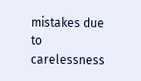mistakes due to carelessness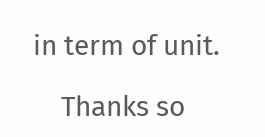in term of unit.

    Thanks so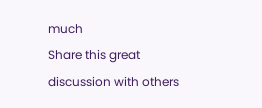much
Share this great discussion with others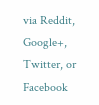via Reddit, Google+, Twitter, or Facebook